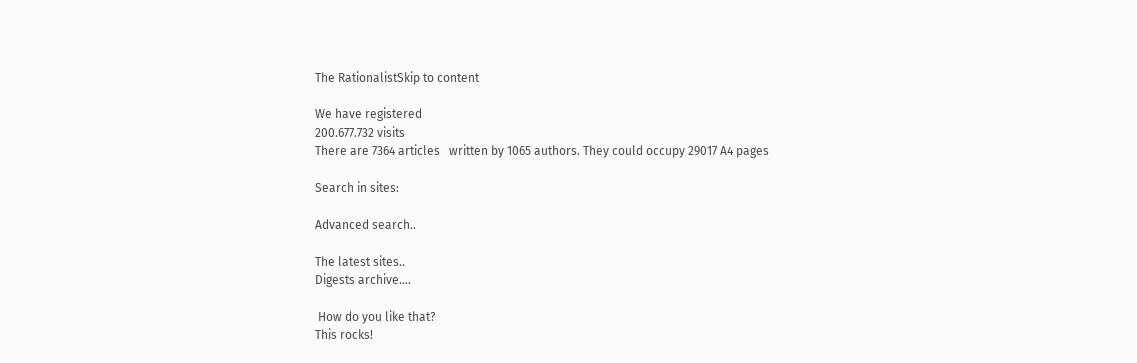The RationalistSkip to content

We have registered
200.677.732 visits
There are 7364 articles   written by 1065 authors. They could occupy 29017 A4 pages

Search in sites:

Advanced search..

The latest sites..
Digests archive....

 How do you like that?
This rocks!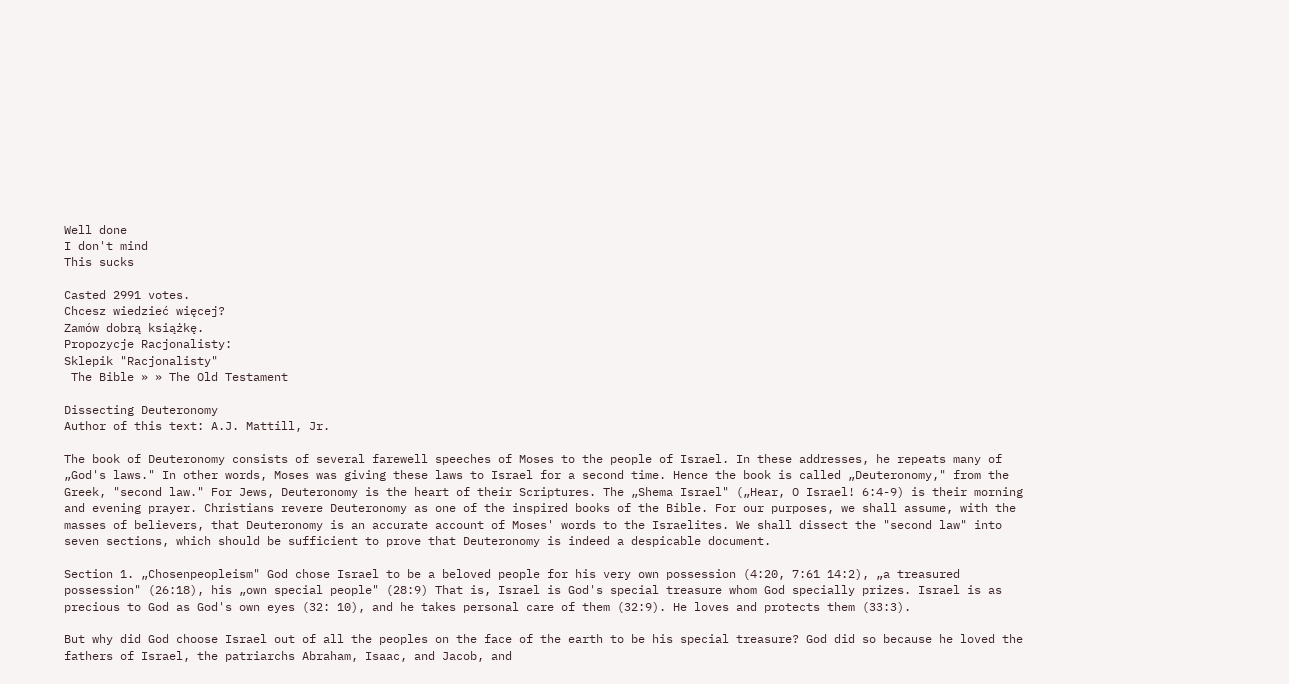Well done
I don't mind
This sucks

Casted 2991 votes.
Chcesz wiedzieć więcej?
Zamów dobrą książkę.
Propozycje Racjonalisty:
Sklepik "Racjonalisty"
 The Bible » » The Old Testament

Dissecting Deuteronomy
Author of this text: A.J. Mattill, Jr.

The book of Deuteronomy consists of several farewell speeches of Moses to the people of Israel. In these addresses, he repeats many of „God's laws." In other words, Moses was giving these laws to Israel for a second time. Hence the book is called „Deuteronomy," from the Greek, "second law." For Jews, Deuteronomy is the heart of their Scriptures. The „Shema Israel" („Hear, O Israel! 6:4-9) is their morning and evening prayer. Christians revere Deuteronomy as one of the inspired books of the Bible. For our purposes, we shall assume, with the masses of believers, that Deuteronomy is an accurate account of Moses' words to the Israelites. We shall dissect the "second law" into seven sections, which should be sufficient to prove that Deuteronomy is indeed a despicable document.

Section 1. „Chosenpeopleism" God chose Israel to be a beloved people for his very own possession (4:20, 7:61 14:2), „a treasured possession" (26:18), his „own special people" (28:9) That is, Israel is God's special treasure whom God specially prizes. Israel is as precious to God as God's own eyes (32: 10), and he takes personal care of them (32:9). He loves and protects them (33:3).

But why did God choose Israel out of all the peoples on the face of the earth to be his special treasure? God did so because he loved the fathers of Israel, the patriarchs Abraham, Isaac, and Jacob, and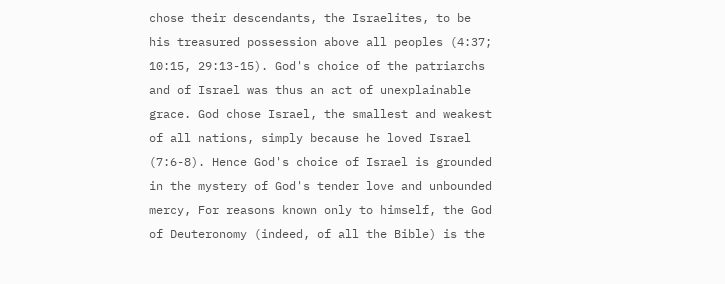chose their descendants, the Israelites, to be his treasured possession above all peoples (4:37; 10:15, 29:13-15). God's choice of the patriarchs and of Israel was thus an act of unexplainable grace. God chose Israel, the smallest and weakest of all nations, simply because he loved Israel (7:6-8). Hence God's choice of Israel is grounded in the mystery of God's tender love and unbounded mercy, For reasons known only to himself, the God of Deuteronomy (indeed, of all the Bible) is the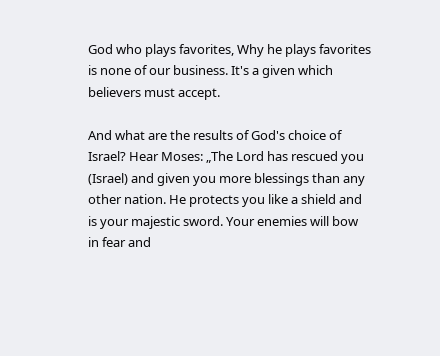God who plays favorites, Why he plays favorites is none of our business. It's a given which believers must accept.

And what are the results of God's choice of Israel? Hear Moses: „The Lord has rescued you (Israel) and given you more blessings than any other nation. He protects you like a shield and is your majestic sword. Your enemies will bow in fear and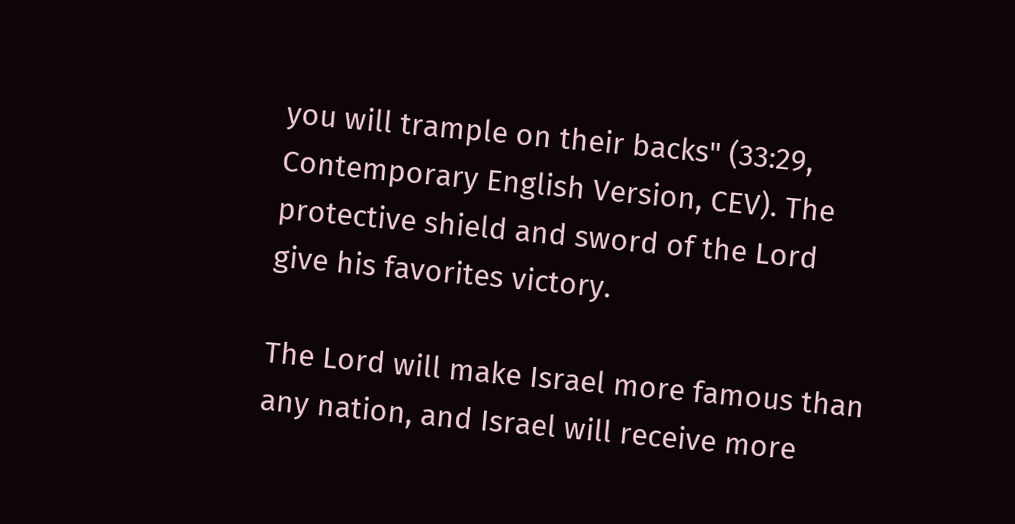you will trample on their backs" (33:29, Contemporary English Version, CEV). The protective shield and sword of the Lord give his favorites victory.

The Lord will make Israel more famous than any nation, and Israel will receive more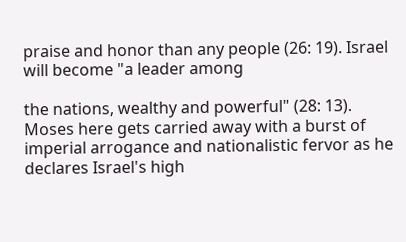praise and honor than any people (26: 19). Israel will become "a leader among

the nations, wealthy and powerful" (28: 13). Moses here gets carried away with a burst of imperial arrogance and nationalistic fervor as he declares Israel's high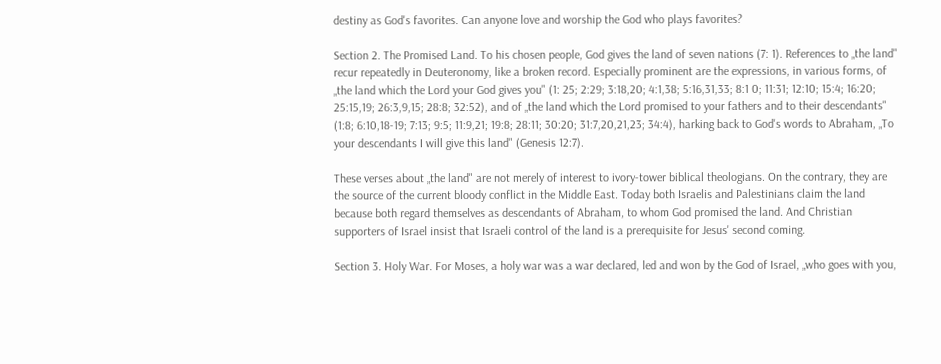destiny as God's favorites. Can anyone love and worship the God who plays favorites?

Section 2. The Promised Land. To his chosen people, God gives the land of seven nations (7: 1). References to „the land" recur repeatedly in Deuteronomy, like a broken record. Especially prominent are the expressions, in various forms, of „the land which the Lord your God gives you" (1: 25; 2:29; 3:18,20; 4:1,38; 5:16,31,33; 8:1 0; 11:31; 12:10; 15:4; 16:20; 25:15,19; 26:3,9,15; 28:8; 32:52), and of „the land which the Lord promised to your fathers and to their descendants" (1:8; 6:10,18-19; 7:13; 9:5; 11:9,21; 19:8; 28:11; 30:20; 31:7,20,21,23; 34:4), harking back to God's words to Abraham, „To your descendants I will give this land" (Genesis 12:7).

These verses about „the land" are not merely of interest to ivory-tower biblical theologians. On the contrary, they are the source of the current bloody conflict in the Middle East. Today both Israelis and Palestinians claim the land because both regard themselves as descendants of Abraham, to whom God promised the land. And Christian supporters of Israel insist that Israeli control of the land is a prerequisite for Jesus' second coming.

Section 3. Holy War. For Moses, a holy war was a war declared, led and won by the God of Israel, „who goes with you,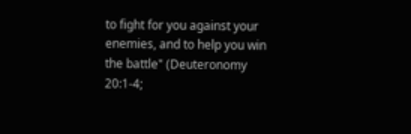to fight for you against your enemies, and to help you win the battle" (Deuteronomy 20:1-4;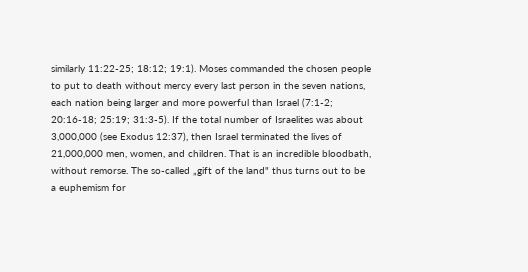similarly 11:22-25; 18:12; 19:1). Moses commanded the chosen people to put to death without mercy every last person in the seven nations, each nation being larger and more powerful than Israel (7:1-2; 20:16-18; 25:19; 31:3-5). If the total number of Israelites was about 3,000,000 (see Exodus 12:37), then Israel terminated the lives of 21,000,000 men, women, and children. That is an incredible bloodbath, without remorse. The so-called „gift of the land" thus turns out to be a euphemism for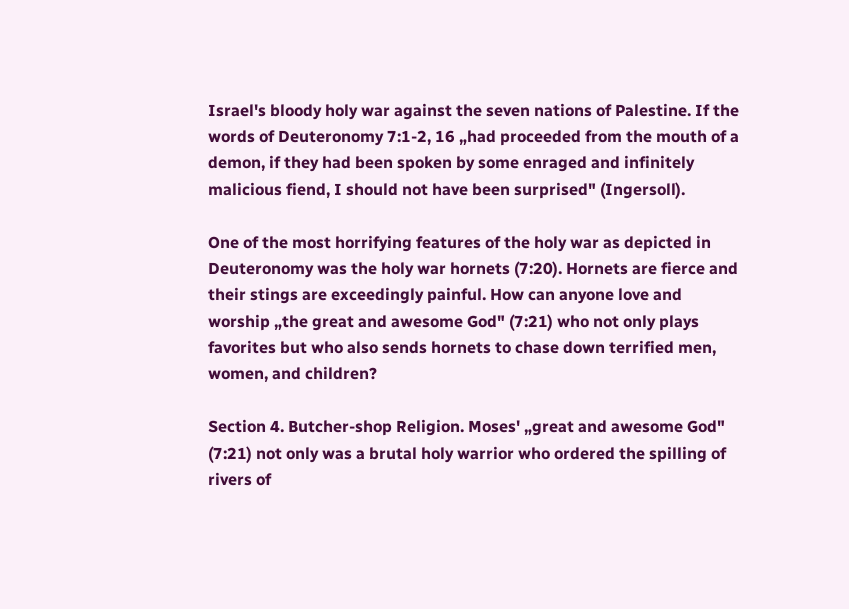Israel's bloody holy war against the seven nations of Palestine. If the words of Deuteronomy 7:1-2, 16 „had proceeded from the mouth of a demon, if they had been spoken by some enraged and infinitely malicious fiend, I should not have been surprised" (Ingersoll).

One of the most horrifying features of the holy war as depicted in Deuteronomy was the holy war hornets (7:20). Hornets are fierce and their stings are exceedingly painful. How can anyone love and worship „the great and awesome God" (7:21) who not only plays favorites but who also sends hornets to chase down terrified men, women, and children?

Section 4. Butcher-shop Religion. Moses' „great and awesome God" (7:21) not only was a brutal holy warrior who ordered the spilling of rivers of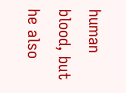human blood, but he also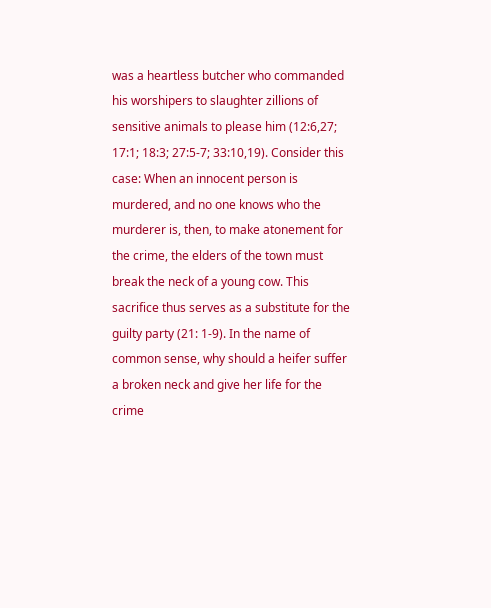was a heartless butcher who commanded his worshipers to slaughter zillions of sensitive animals to please him (12:6,27; 17:1; 18:3; 27:5-7; 33:10,19). Consider this case: When an innocent person is murdered, and no one knows who the murderer is, then, to make atonement for the crime, the elders of the town must break the neck of a young cow. This sacrifice thus serves as a substitute for the guilty party (21: 1-9). In the name of common sense, why should a heifer suffer a broken neck and give her life for the crime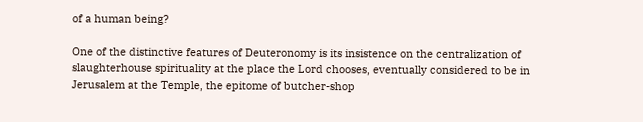of a human being?

One of the distinctive features of Deuteronomy is its insistence on the centralization of slaughterhouse spirituality at the place the Lord chooses, eventually considered to be in Jerusalem at the Temple, the epitome of butcher-shop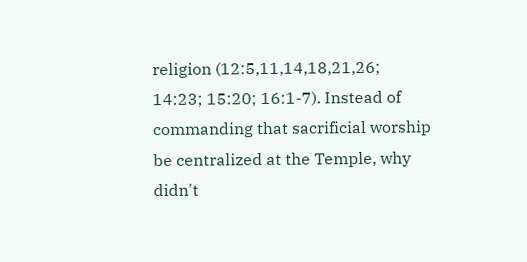religion (12:5,11,14,18,21,26; 14:23; 15:20; 16:1-7). Instead of commanding that sacrificial worship be centralized at the Temple, why didn't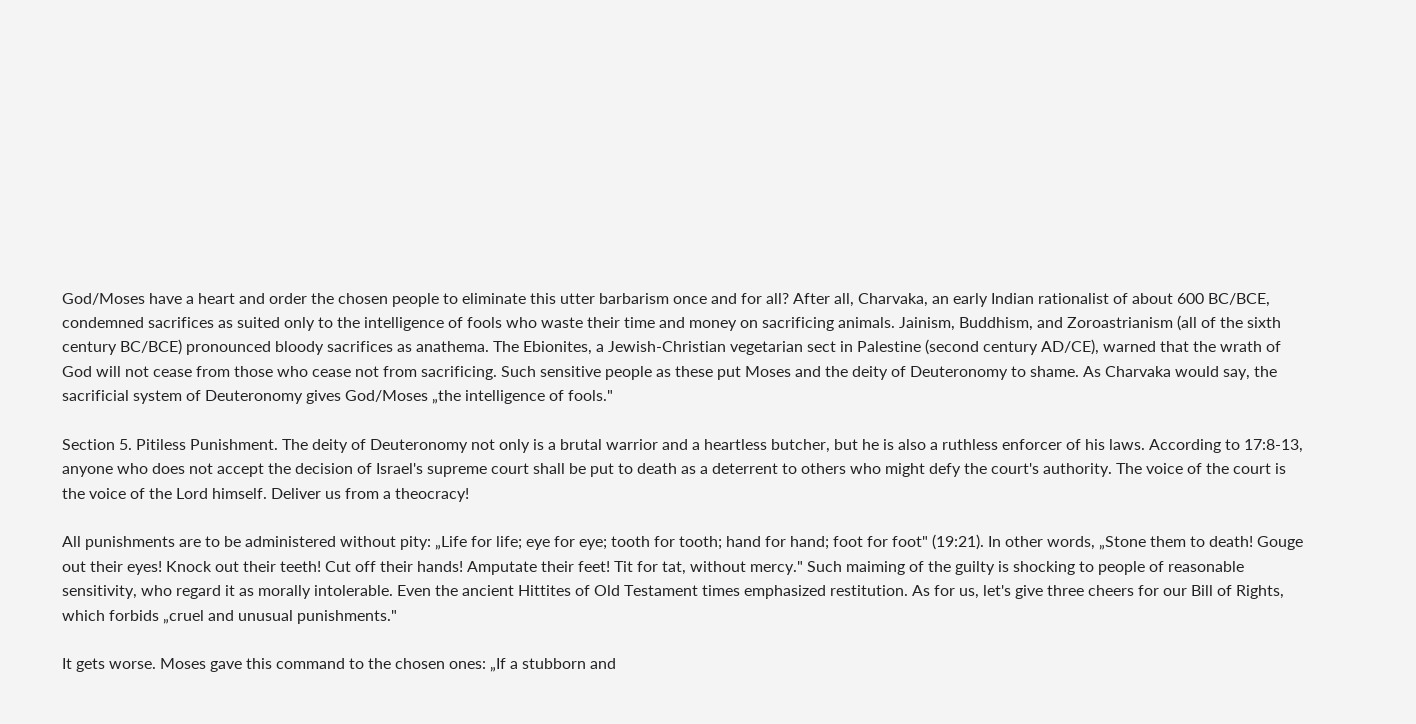God/Moses have a heart and order the chosen people to eliminate this utter barbarism once and for all? After all, Charvaka, an early Indian rationalist of about 600 BC/BCE, condemned sacrifices as suited only to the intelligence of fools who waste their time and money on sacrificing animals. Jainism, Buddhism, and Zoroastrianism (all of the sixth century BC/BCE) pronounced bloody sacrifices as anathema. The Ebionites, a Jewish-Christian vegetarian sect in Palestine (second century AD/CE), warned that the wrath of God will not cease from those who cease not from sacrificing. Such sensitive people as these put Moses and the deity of Deuteronomy to shame. As Charvaka would say, the sacrificial system of Deuteronomy gives God/Moses „the intelligence of fools."

Section 5. Pitiless Punishment. The deity of Deuteronomy not only is a brutal warrior and a heartless butcher, but he is also a ruthless enforcer of his laws. According to 17:8-13, anyone who does not accept the decision of Israel's supreme court shall be put to death as a deterrent to others who might defy the court's authority. The voice of the court is the voice of the Lord himself. Deliver us from a theocracy!

All punishments are to be administered without pity: „Life for life; eye for eye; tooth for tooth; hand for hand; foot for foot" (19:21). In other words, „Stone them to death! Gouge out their eyes! Knock out their teeth! Cut off their hands! Amputate their feet! Tit for tat, without mercy." Such maiming of the guilty is shocking to people of reasonable sensitivity, who regard it as morally intolerable. Even the ancient Hittites of Old Testament times emphasized restitution. As for us, let's give three cheers for our Bill of Rights, which forbids „cruel and unusual punishments."

It gets worse. Moses gave this command to the chosen ones: „If a stubborn and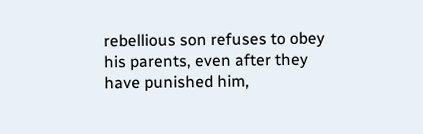rebellious son refuses to obey his parents, even after they have punished him,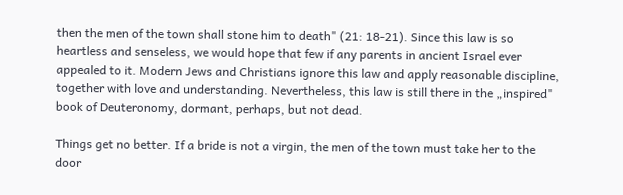then the men of the town shall stone him to death" (21: 18-21). Since this law is so heartless and senseless, we would hope that few if any parents in ancient Israel ever appealed to it. Modern Jews and Christians ignore this law and apply reasonable discipline, together with love and understanding. Nevertheless, this law is still there in the „inspired" book of Deuteronomy, dormant, perhaps, but not dead.

Things get no better. If a bride is not a virgin, the men of the town must take her to the door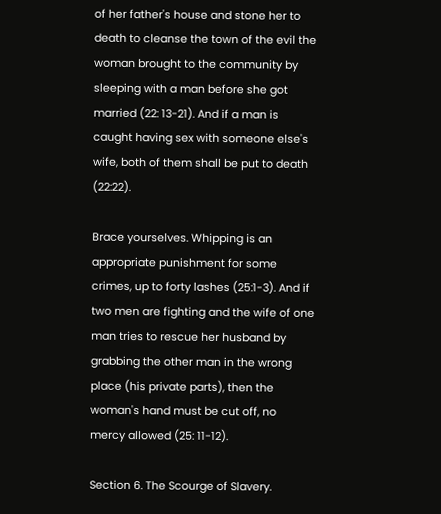of her father's house and stone her to death to cleanse the town of the evil the woman brought to the community by sleeping with a man before she got married (22: 13-21). And if a man is caught having sex with someone else's wife, both of them shall be put to death (22:22).

Brace yourselves. Whipping is an appropriate punishment for some crimes, up to forty lashes (25:1-3). And if two men are fighting and the wife of one man tries to rescue her husband by grabbing the other man in the wrong place (his private parts), then the woman's hand must be cut off, no mercy allowed (25: 11-12).

Section 6. The Scourge of Slavery.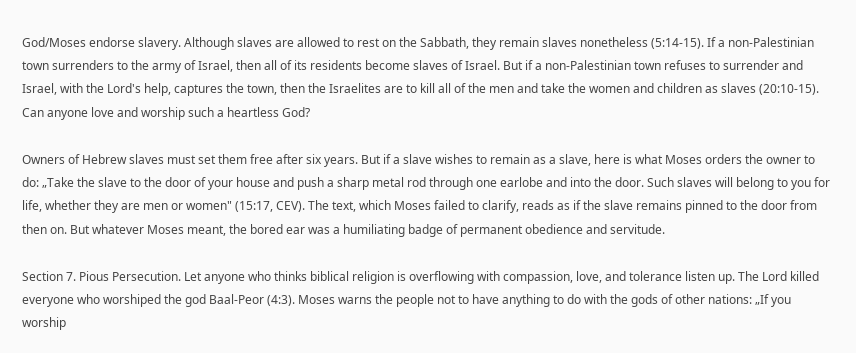God/Moses endorse slavery. Although slaves are allowed to rest on the Sabbath, they remain slaves nonetheless (5:14-15). If a non-Palestinian town surrenders to the army of Israel, then all of its residents become slaves of Israel. But if a non-Palestinian town refuses to surrender and Israel, with the Lord's help, captures the town, then the Israelites are to kill all of the men and take the women and children as slaves (20:10-15). Can anyone love and worship such a heartless God?

Owners of Hebrew slaves must set them free after six years. But if a slave wishes to remain as a slave, here is what Moses orders the owner to do: „Take the slave to the door of your house and push a sharp metal rod through one earlobe and into the door. Such slaves will belong to you for life, whether they are men or women" (15:17, CEV). The text, which Moses failed to clarify, reads as if the slave remains pinned to the door from then on. But whatever Moses meant, the bored ear was a humiliating badge of permanent obedience and servitude.

Section 7. Pious Persecution. Let anyone who thinks biblical religion is overflowing with compassion, love, and tolerance listen up. The Lord killed everyone who worshiped the god Baal-Peor (4:3). Moses warns the people not to have anything to do with the gods of other nations: „If you worship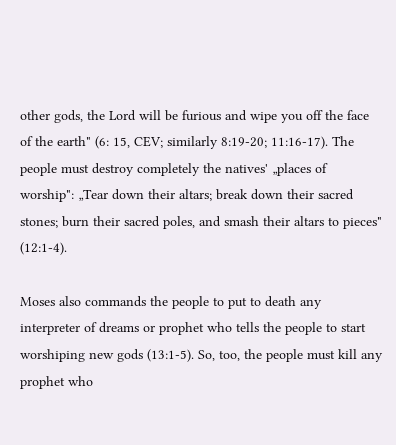other gods, the Lord will be furious and wipe you off the face of the earth" (6: 15, CEV; similarly 8:19-20; 11:16-17). The people must destroy completely the natives' „places of worship": „Tear down their altars; break down their sacred stones; burn their sacred poles, and smash their altars to pieces" (12:1-4).

Moses also commands the people to put to death any interpreter of dreams or prophet who tells the people to start worshiping new gods (13:1-5). So, too, the people must kill any prophet who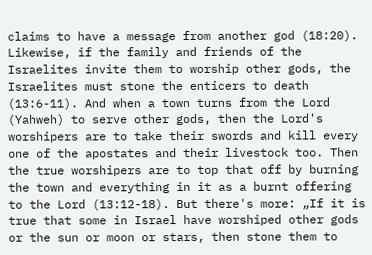claims to have a message from another god (18:20). Likewise, if the family and friends of the Israelites invite them to worship other gods, the Israelites must stone the enticers to death (13:6-11). And when a town turns from the Lord (Yahweh) to serve other gods, then the Lord's worshipers are to take their swords and kill every one of the apostates and their livestock too. Then the true worshipers are to top that off by burning the town and everything in it as a burnt offering to the Lord (13:12-18). But there's more: „If it is true that some in Israel have worshiped other gods or the sun or moon or stars, then stone them to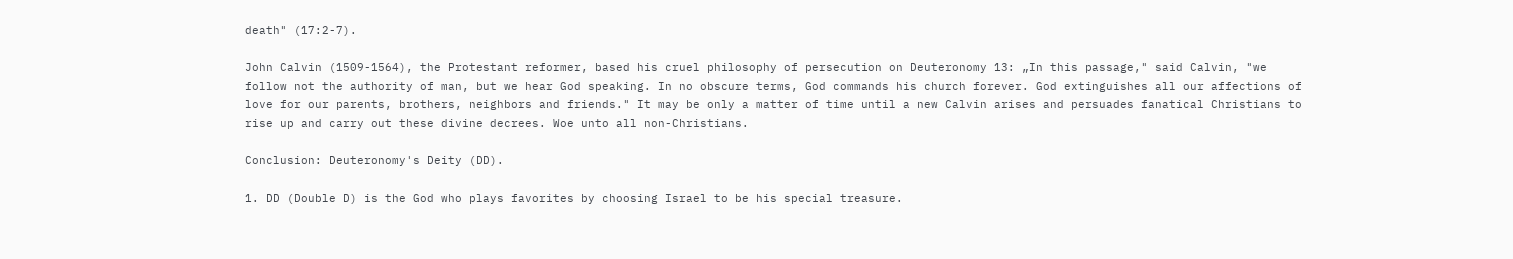death" (17:2-7).

John Calvin (1509-1564), the Protestant reformer, based his cruel philosophy of persecution on Deuteronomy 13: „In this passage," said Calvin, "we follow not the authority of man, but we hear God speaking. In no obscure terms, God commands his church forever. God extinguishes all our affections of love for our parents, brothers, neighbors and friends." It may be only a matter of time until a new Calvin arises and persuades fanatical Christians to rise up and carry out these divine decrees. Woe unto all non-Christians.

Conclusion: Deuteronomy's Deity (DD).

1. DD (Double D) is the God who plays favorites by choosing Israel to be his special treasure.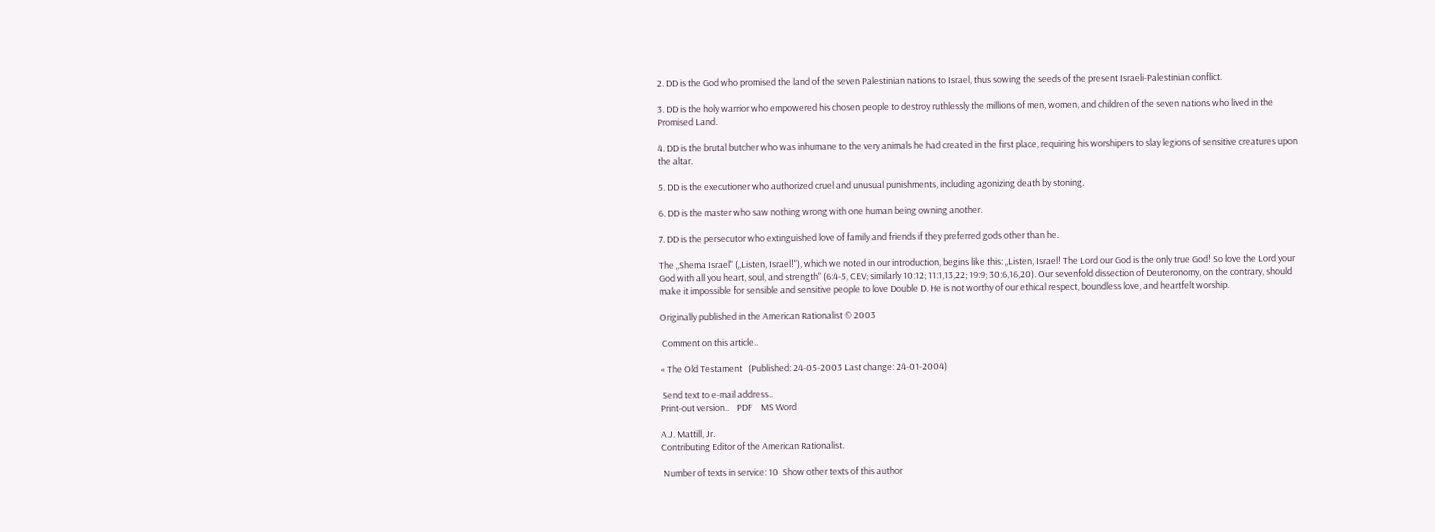2. DD is the God who promised the land of the seven Palestinian nations to Israel, thus sowing the seeds of the present Israeli-Palestinian conflict.

3. DD is the holy warrior who empowered his chosen people to destroy ruthlessly the millions of men, women, and children of the seven nations who lived in the Promised Land.

4. DD is the brutal butcher who was inhumane to the very animals he had created in the first place, requiring his worshipers to slay legions of sensitive creatures upon the altar.

5. DD is the executioner who authorized cruel and unusual punishments, including agonizing death by stoning.

6. DD is the master who saw nothing wrong with one human being owning another.

7. DD is the persecutor who extinguished love of family and friends if they preferred gods other than he.

The „Shema Israel" („Listen, Israel!"), which we noted in our introduction, begins like this: „Listen, Israel! The Lord our God is the only true God! So love the Lord your God with all you heart, soul, and strength" (6:4-5, CEV; similarly 10:12; 11:1,13,22; 19:9; 30:6,16,20). Our sevenfold dissection of Deuteronomy, on the contrary, should make it impossible for sensible and sensitive people to love Double D. He is not worthy of our ethical respect, boundless love, and heartfelt worship.

Originally published in the American Rationalist © 2003

 Comment on this article..

« The Old Testament   (Published: 24-05-2003 Last change: 24-01-2004)

 Send text to e-mail address..
Print-out version..    PDF    MS Word

A.J. Mattill, Jr.
Contributing Editor of the American Rationalist.

 Number of texts in service: 10  Show other texts of this author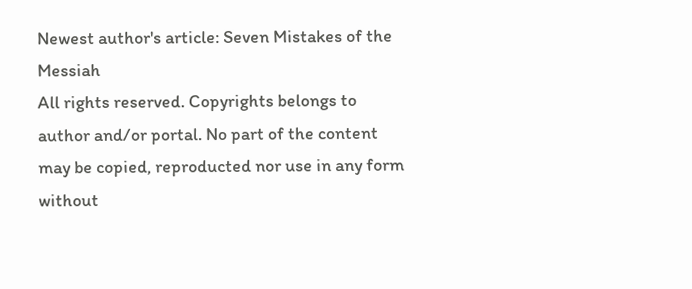Newest author's article: Seven Mistakes of the Messiah
All rights reserved. Copyrights belongs to author and/or portal. No part of the content may be copied, reproducted nor use in any form without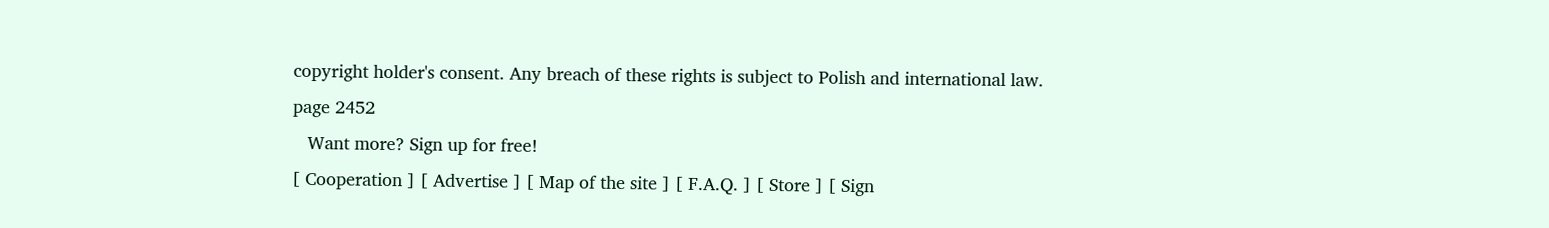copyright holder's consent. Any breach of these rights is subject to Polish and international law.
page 2452
   Want more? Sign up for free!
[ Cooperation ] [ Advertise ] [ Map of the site ] [ F.A.Q. ] [ Store ] [ Sign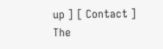up ] [ Contact ]
The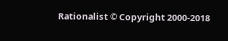Rationalist © Copyright 2000-2018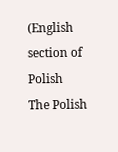(English section of Polish
The Polish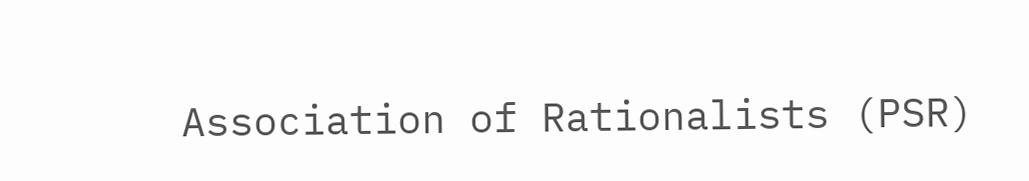Association of Rationalists (PSR)